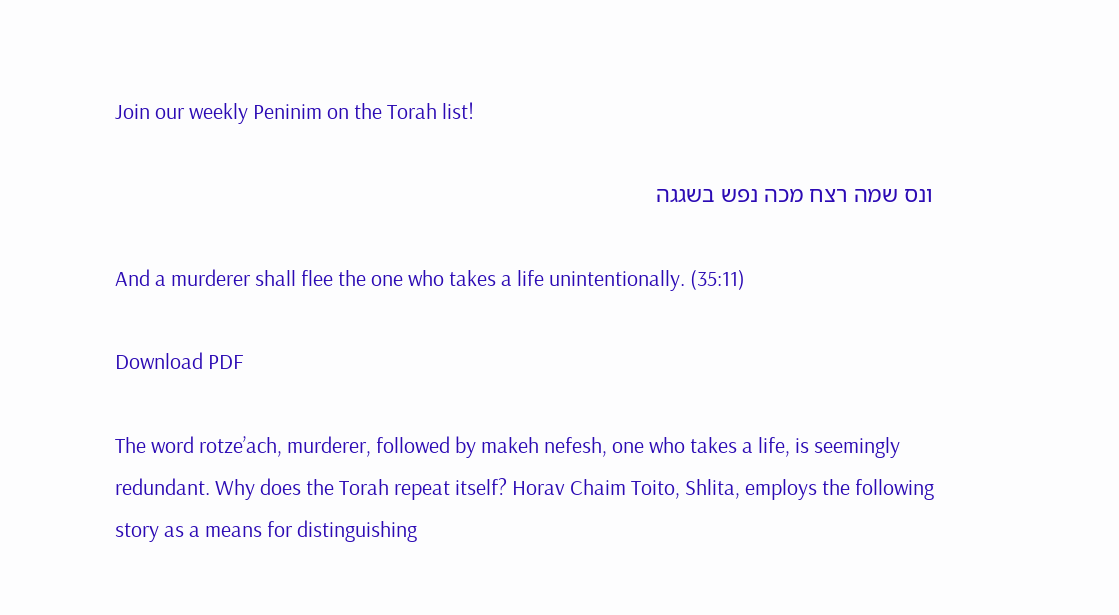Join our weekly Peninim on the Torah list!

ונס שמה רצח מכה נפש בשגגה

And a murderer shall flee the one who takes a life unintentionally. (35:11)

Download PDF

The word rotze’ach, murderer, followed by makeh nefesh, one who takes a life, is seemingly redundant. Why does the Torah repeat itself? Horav Chaim Toito, Shlita, employs the following story as a means for distinguishing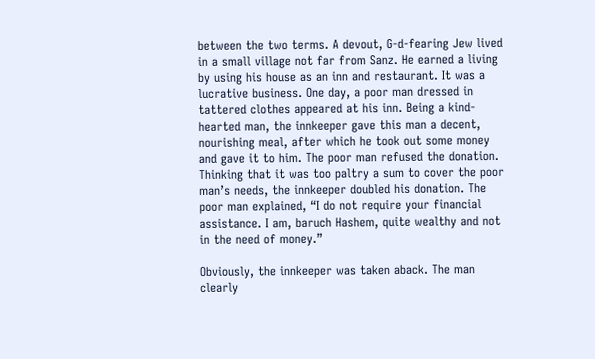between the two terms. A devout, G-d-fearing Jew lived in a small village not far from Sanz. He earned a living by using his house as an inn and restaurant. It was a lucrative business. One day, a poor man dressed in tattered clothes appeared at his inn. Being a kind-hearted man, the innkeeper gave this man a decent, nourishing meal, after which he took out some money and gave it to him. The poor man refused the donation. Thinking that it was too paltry a sum to cover the poor man’s needs, the innkeeper doubled his donation. The poor man explained, “I do not require your financial assistance. I am, baruch Hashem, quite wealthy and not in the need of money.”

Obviously, the innkeeper was taken aback. The man clearly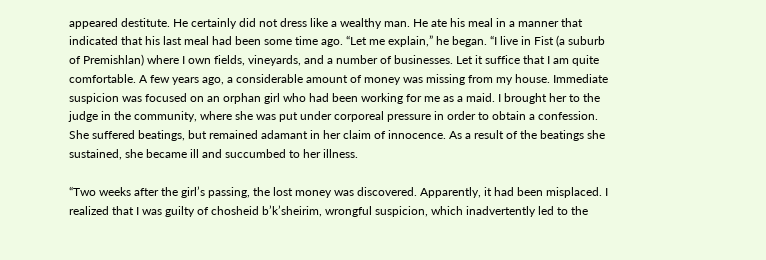appeared destitute. He certainly did not dress like a wealthy man. He ate his meal in a manner that indicated that his last meal had been some time ago. “Let me explain,” he began. “I live in Fist (a suburb of Premishlan) where I own fields, vineyards, and a number of businesses. Let it suffice that I am quite comfortable. A few years ago, a considerable amount of money was missing from my house. Immediate suspicion was focused on an orphan girl who had been working for me as a maid. I brought her to the judge in the community, where she was put under corporeal pressure in order to obtain a confession. She suffered beatings, but remained adamant in her claim of innocence. As a result of the beatings she sustained, she became ill and succumbed to her illness.

“Two weeks after the girl’s passing, the lost money was discovered. Apparently, it had been misplaced. I realized that I was guilty of chosheid b’k’sheirim, wrongful suspicion, which inadvertently led to the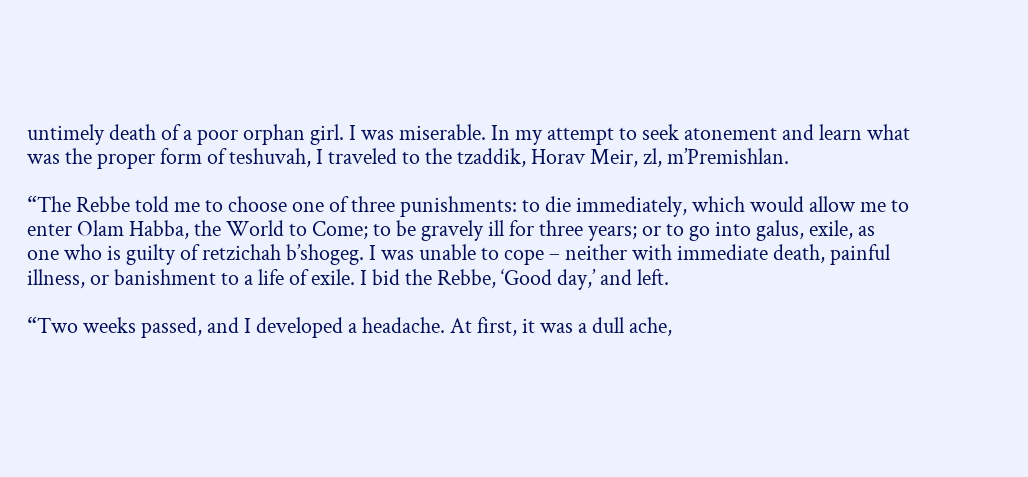untimely death of a poor orphan girl. I was miserable. In my attempt to seek atonement and learn what was the proper form of teshuvah, I traveled to the tzaddik, Horav Meir, zl, m’Premishlan.

“The Rebbe told me to choose one of three punishments: to die immediately, which would allow me to enter Olam Habba, the World to Come; to be gravely ill for three years; or to go into galus, exile, as one who is guilty of retzichah b’shogeg. I was unable to cope – neither with immediate death, painful illness, or banishment to a life of exile. I bid the Rebbe, ‘Good day,’ and left.

“Two weeks passed, and I developed a headache. At first, it was a dull ache,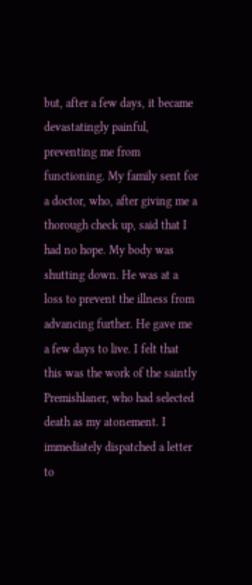but, after a few days, it became devastatingly painful, preventing me from functioning. My family sent for a doctor, who, after giving me a thorough check up, said that I had no hope. My body was shutting down. He was at a loss to prevent the illness from advancing further. He gave me a few days to live. I felt that this was the work of the saintly Premishlaner, who had selected death as my atonement. I immediately dispatched a letter to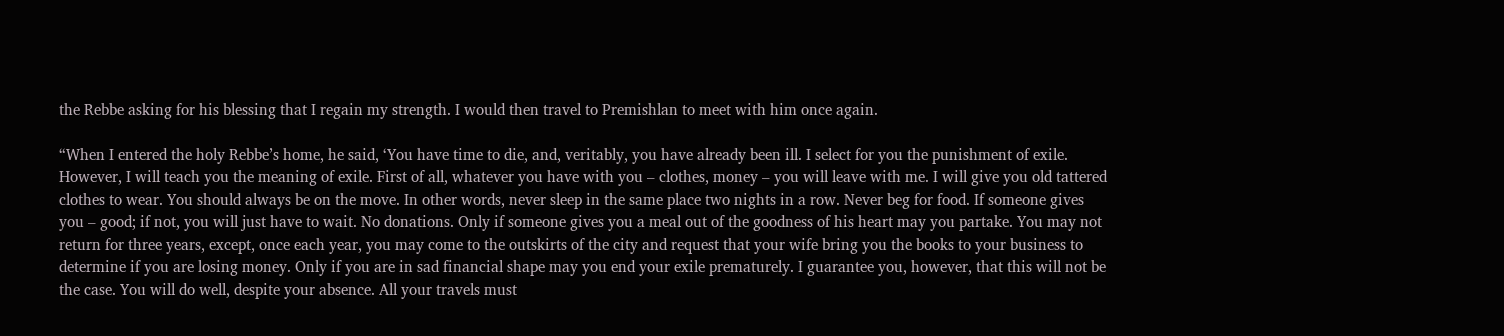the Rebbe asking for his blessing that I regain my strength. I would then travel to Premishlan to meet with him once again.

“When I entered the holy Rebbe’s home, he said, ‘You have time to die, and, veritably, you have already been ill. I select for you the punishment of exile. However, I will teach you the meaning of exile. First of all, whatever you have with you – clothes, money – you will leave with me. I will give you old tattered clothes to wear. You should always be on the move. In other words, never sleep in the same place two nights in a row. Never beg for food. If someone gives you – good; if not, you will just have to wait. No donations. Only if someone gives you a meal out of the goodness of his heart may you partake. You may not return for three years, except, once each year, you may come to the outskirts of the city and request that your wife bring you the books to your business to determine if you are losing money. Only if you are in sad financial shape may you end your exile prematurely. I guarantee you, however, that this will not be the case. You will do well, despite your absence. All your travels must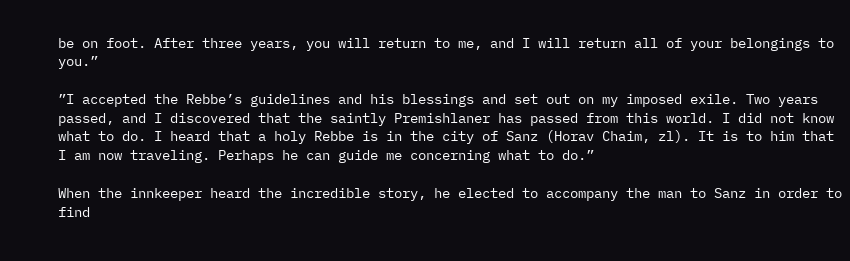be on foot. After three years, you will return to me, and I will return all of your belongings to you.”

”I accepted the Rebbe’s guidelines and his blessings and set out on my imposed exile. Two years passed, and I discovered that the saintly Premishlaner has passed from this world. I did not know what to do. I heard that a holy Rebbe is in the city of Sanz (Horav Chaim, zl). It is to him that I am now traveling. Perhaps he can guide me concerning what to do.”

When the innkeeper heard the incredible story, he elected to accompany the man to Sanz in order to find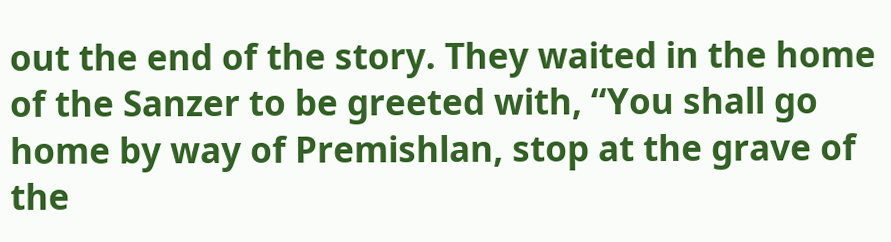out the end of the story. They waited in the home of the Sanzer to be greeted with, “You shall go home by way of Premishlan, stop at the grave of the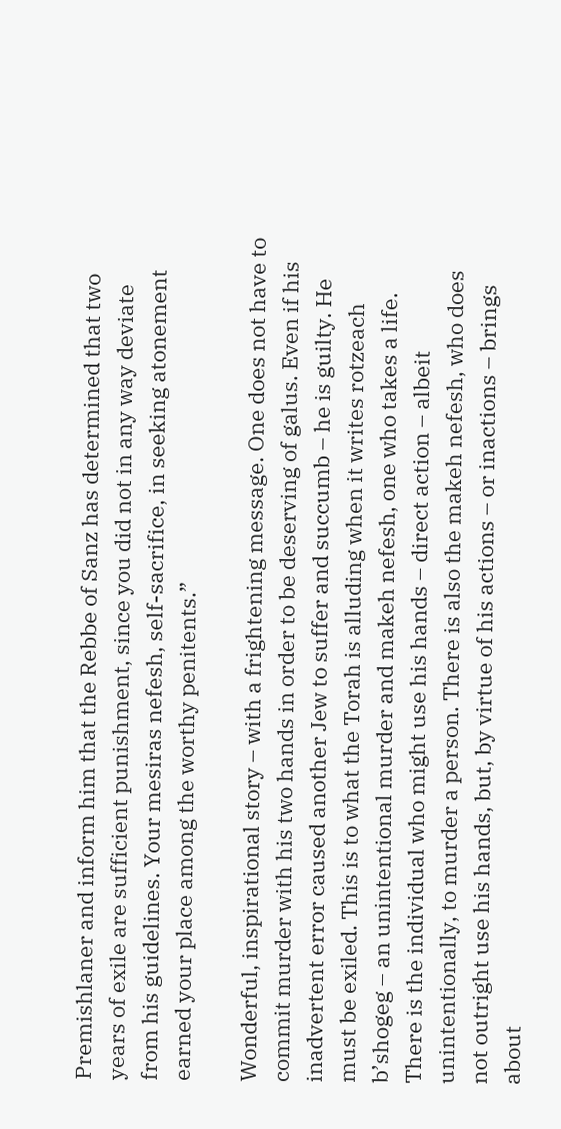Premishlaner and inform him that the Rebbe of Sanz has determined that two years of exile are sufficient punishment, since you did not in any way deviate from his guidelines. Your mesiras nefesh, self-sacrifice, in seeking atonement earned your place among the worthy penitents.”

Wonderful, inspirational story – with a frightening message. One does not have to commit murder with his two hands in order to be deserving of galus. Even if his inadvertent error caused another Jew to suffer and succumb – he is guilty. He must be exiled. This is to what the Torah is alluding when it writes rotzeach b’shogeg – an unintentional murder and makeh nefesh, one who takes a life. There is the individual who might use his hands – direct action – albeit unintentionally, to murder a person. There is also the makeh nefesh, who does not outright use his hands, but, by virtue of his actions – or inactions – brings about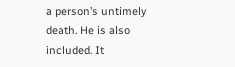a person’s untimely death. He is also included. It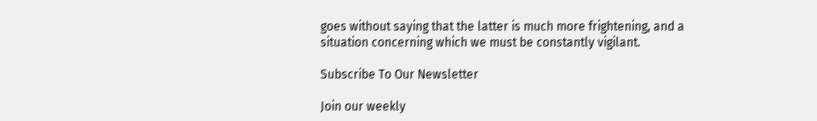goes without saying that the latter is much more frightening, and a situation concerning which we must be constantly vigilant.

Subscribe To Our Newsletter

Join our weekly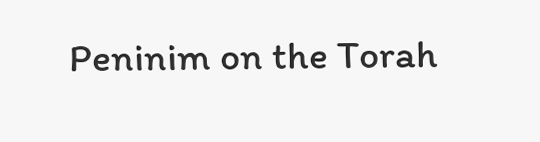Peninim on the Torah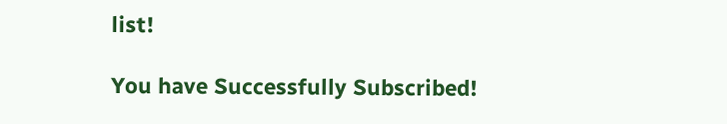list!

You have Successfully Subscribed!